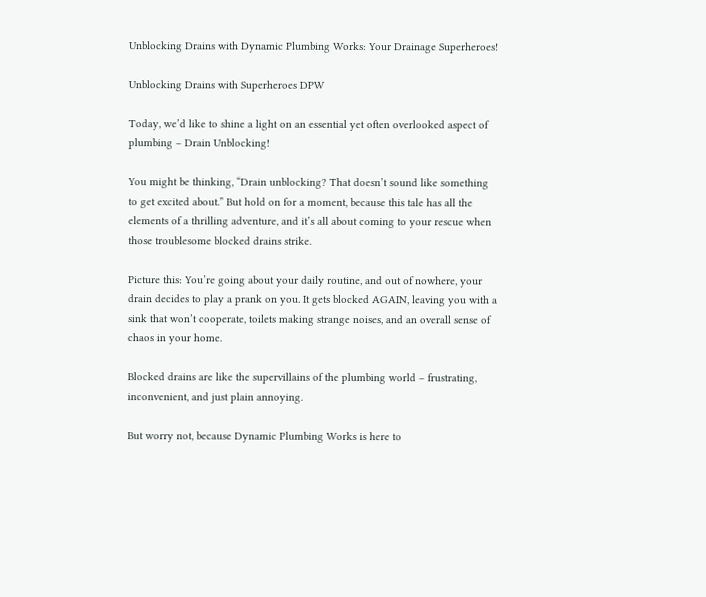Unblocking Drains with Dynamic Plumbing Works: Your Drainage Superheroes!

Unblocking Drains with Superheroes DPW

Today, we’d like to shine a light on an essential yet often overlooked aspect of plumbing – Drain Unblocking!

You might be thinking, “Drain unblocking? That doesn’t sound like something to get excited about.” But hold on for a moment, because this tale has all the elements of a thrilling adventure, and it’s all about coming to your rescue when those troublesome blocked drains strike.

Picture this: You’re going about your daily routine, and out of nowhere, your drain decides to play a prank on you. It gets blocked AGAIN, leaving you with a sink that won’t cooperate, toilets making strange noises, and an overall sense of chaos in your home.

Blocked drains are like the supervillains of the plumbing world – frustrating, inconvenient, and just plain annoying.

But worry not, because Dynamic Plumbing Works is here to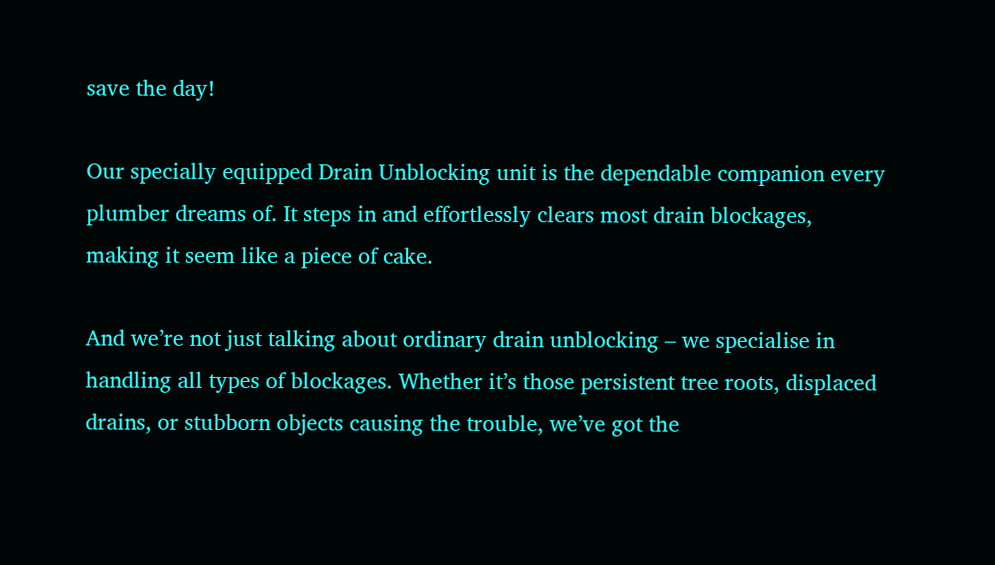save the day!

Our specially equipped Drain Unblocking unit is the dependable companion every plumber dreams of. It steps in and effortlessly clears most drain blockages, making it seem like a piece of cake.

And we’re not just talking about ordinary drain unblocking – we specialise in handling all types of blockages. Whether it’s those persistent tree roots, displaced drains, or stubborn objects causing the trouble, we’ve got the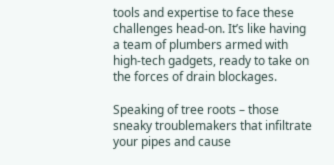tools and expertise to face these challenges head-on. It’s like having a team of plumbers armed with high-tech gadgets, ready to take on the forces of drain blockages.

Speaking of tree roots – those sneaky troublemakers that infiltrate your pipes and cause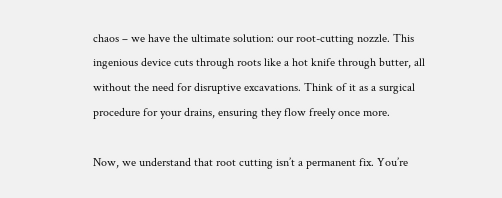chaos – we have the ultimate solution: our root-cutting nozzle. This ingenious device cuts through roots like a hot knife through butter, all without the need for disruptive excavations. Think of it as a surgical procedure for your drains, ensuring they flow freely once more.

Now, we understand that root cutting isn’t a permanent fix. You’re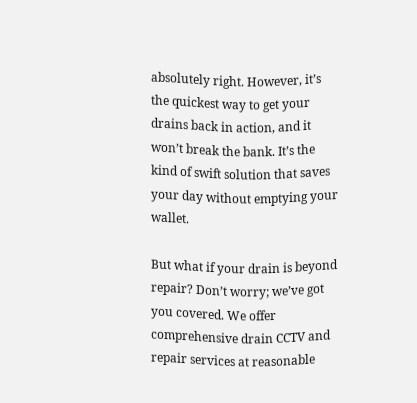absolutely right. However, it’s the quickest way to get your drains back in action, and it won’t break the bank. It’s the kind of swift solution that saves your day without emptying your wallet.

But what if your drain is beyond repair? Don’t worry; we’ve got you covered. We offer comprehensive drain CCTV and repair services at reasonable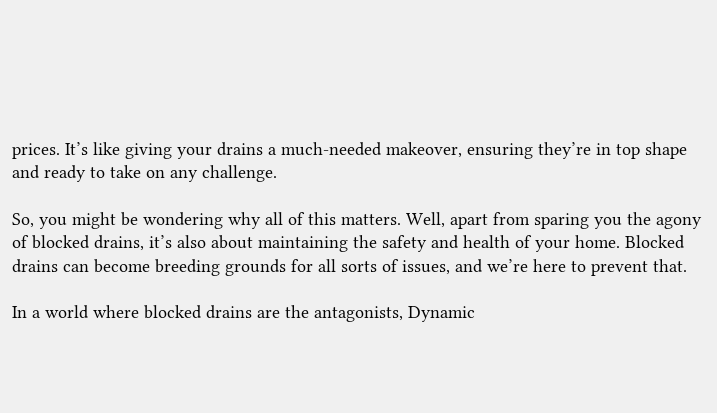prices. It’s like giving your drains a much-needed makeover, ensuring they’re in top shape and ready to take on any challenge.

So, you might be wondering why all of this matters. Well, apart from sparing you the agony of blocked drains, it’s also about maintaining the safety and health of your home. Blocked drains can become breeding grounds for all sorts of issues, and we’re here to prevent that.

In a world where blocked drains are the antagonists, Dynamic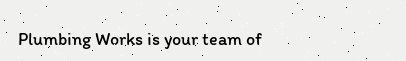Plumbing Works is your team of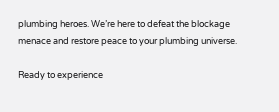plumbing heroes. We’re here to defeat the blockage menace and restore peace to your plumbing universe.

Ready to experience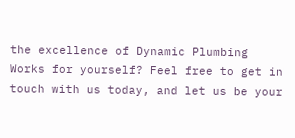the excellence of Dynamic Plumbing Works for yourself? Feel free to get in touch with us today, and let us be your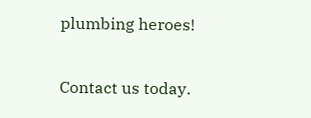plumbing heroes!

Contact us today.